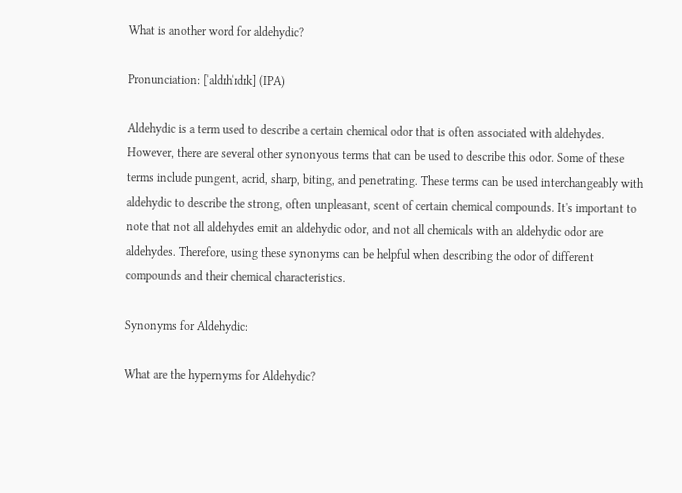What is another word for aldehydic?

Pronunciation: [ˈaldɪhˈɪdɪk] (IPA)

Aldehydic is a term used to describe a certain chemical odor that is often associated with aldehydes. However, there are several other synonyous terms that can be used to describe this odor. Some of these terms include pungent, acrid, sharp, biting, and penetrating. These terms can be used interchangeably with aldehydic to describe the strong, often unpleasant, scent of certain chemical compounds. It's important to note that not all aldehydes emit an aldehydic odor, and not all chemicals with an aldehydic odor are aldehydes. Therefore, using these synonyms can be helpful when describing the odor of different compounds and their chemical characteristics.

Synonyms for Aldehydic:

What are the hypernyms for Aldehydic?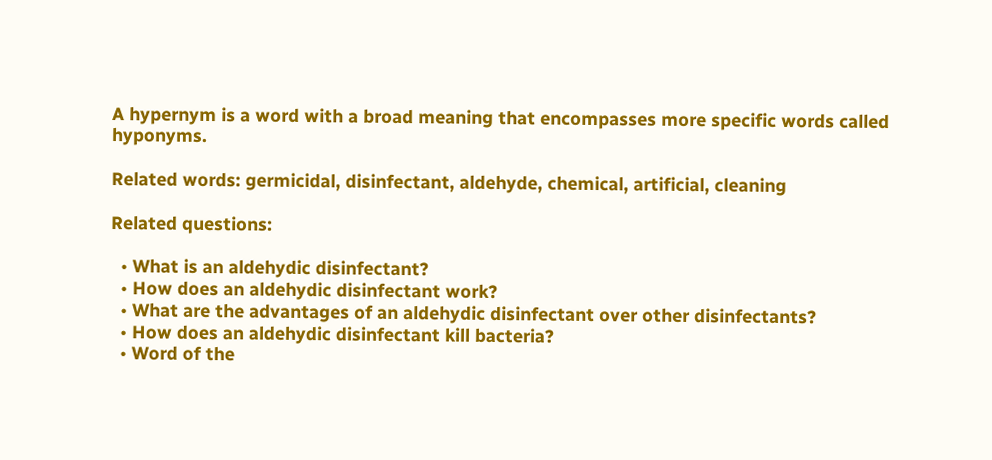A hypernym is a word with a broad meaning that encompasses more specific words called hyponyms.

Related words: germicidal, disinfectant, aldehyde, chemical, artificial, cleaning

Related questions:

  • What is an aldehydic disinfectant?
  • How does an aldehydic disinfectant work?
  • What are the advantages of an aldehydic disinfectant over other disinfectants?
  • How does an aldehydic disinfectant kill bacteria?
  • Word of the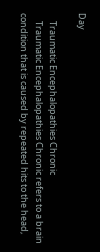Day

    Traumatic Encephalopathies Chronic
    Traumatic Encephalopathies Chronic refers to a brain condition that is caused by repeated hits to the head,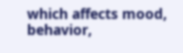which affects mood, behavior,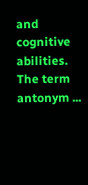and cognitive abilities. The term antonym ...